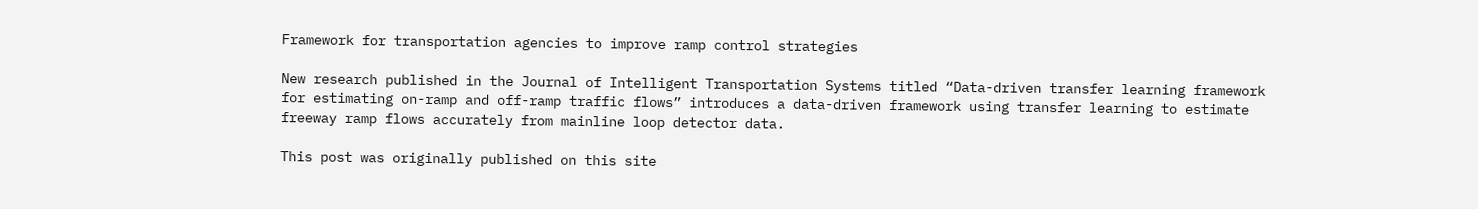Framework for transportation agencies to improve ramp control strategies

New research published in the Journal of Intelligent Transportation Systems titled “Data-driven transfer learning framework for estimating on-ramp and off-ramp traffic flows” introduces a data-driven framework using transfer learning to estimate freeway ramp flows accurately from mainline loop detector data.

This post was originally published on this site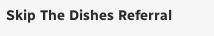Skip The Dishes Referral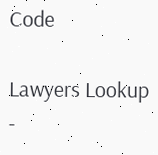Code

Lawyers Lookup -